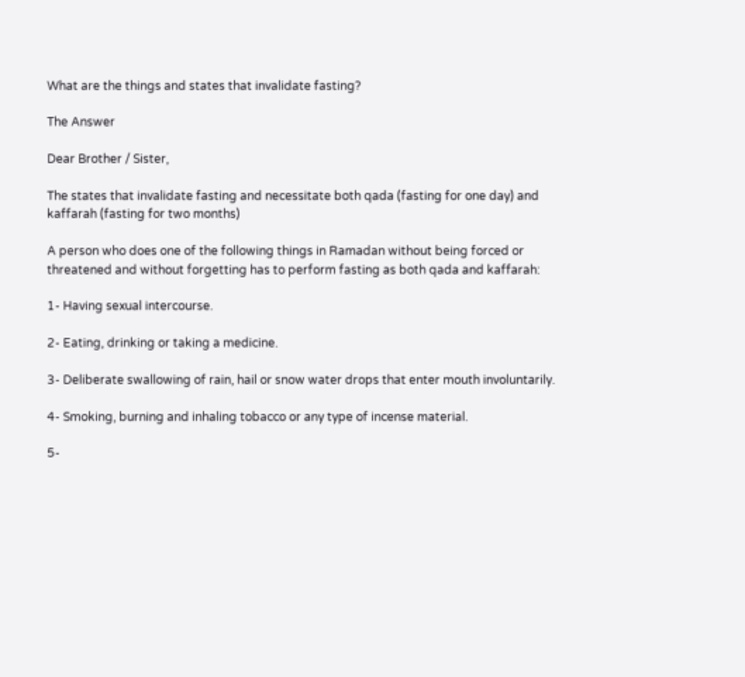What are the things and states that invalidate fasting?

The Answer

Dear Brother / Sister,

The states that invalidate fasting and necessitate both qada (fasting for one day) and kaffarah (fasting for two months)

A person who does one of the following things in Ramadan without being forced or threatened and without forgetting has to perform fasting as both qada and kaffarah:

1- Having sexual intercourse.

2- Eating, drinking or taking a medicine.

3- Deliberate swallowing of rain, hail or snow water drops that enter mouth involuntarily.

4- Smoking, burning and inhaling tobacco or any type of incense material.

5-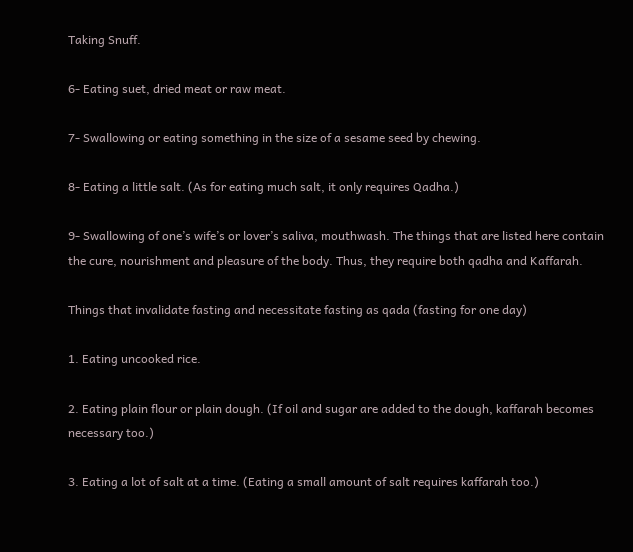Taking Snuff.

6- Eating suet, dried meat or raw meat.

7- Swallowing or eating something in the size of a sesame seed by chewing.

8- Eating a little salt. (As for eating much salt, it only requires Qadha.)

9- Swallowing of one’s wife’s or lover’s saliva, mouthwash. The things that are listed here contain the cure, nourishment and pleasure of the body. Thus, they require both qadha and Kaffarah.

Things that invalidate fasting and necessitate fasting as qada (fasting for one day)

1. Eating uncooked rice.

2. Eating plain flour or plain dough. (If oil and sugar are added to the dough, kaffarah becomes necessary too.)

3. Eating a lot of salt at a time. (Eating a small amount of salt requires kaffarah too.)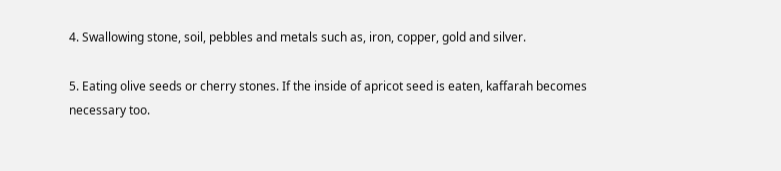4. Swallowing stone, soil, pebbles and metals such as, iron, copper, gold and silver.

5. Eating olive seeds or cherry stones. If the inside of apricot seed is eaten, kaffarah becomes necessary too.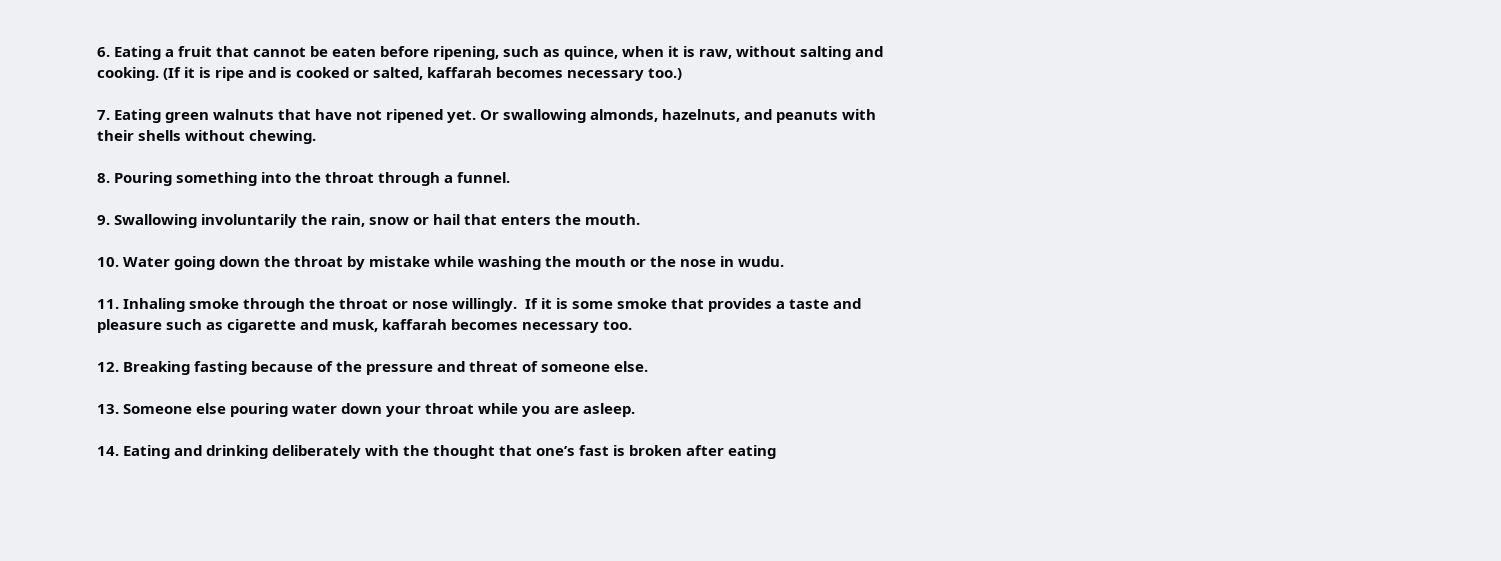6. Eating a fruit that cannot be eaten before ripening, such as quince, when it is raw, without salting and cooking. (If it is ripe and is cooked or salted, kaffarah becomes necessary too.)

7. Eating green walnuts that have not ripened yet. Or swallowing almonds, hazelnuts, and peanuts with their shells without chewing.

8. Pouring something into the throat through a funnel.

9. Swallowing involuntarily the rain, snow or hail that enters the mouth.

10. Water going down the throat by mistake while washing the mouth or the nose in wudu.

11. Inhaling smoke through the throat or nose willingly.  If it is some smoke that provides a taste and pleasure such as cigarette and musk, kaffarah becomes necessary too.

12. Breaking fasting because of the pressure and threat of someone else.

13. Someone else pouring water down your throat while you are asleep.

14. Eating and drinking deliberately with the thought that one’s fast is broken after eating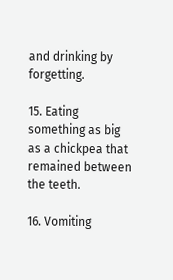and drinking by forgetting.

15. Eating something as big as a chickpea that remained between the teeth.

16. Vomiting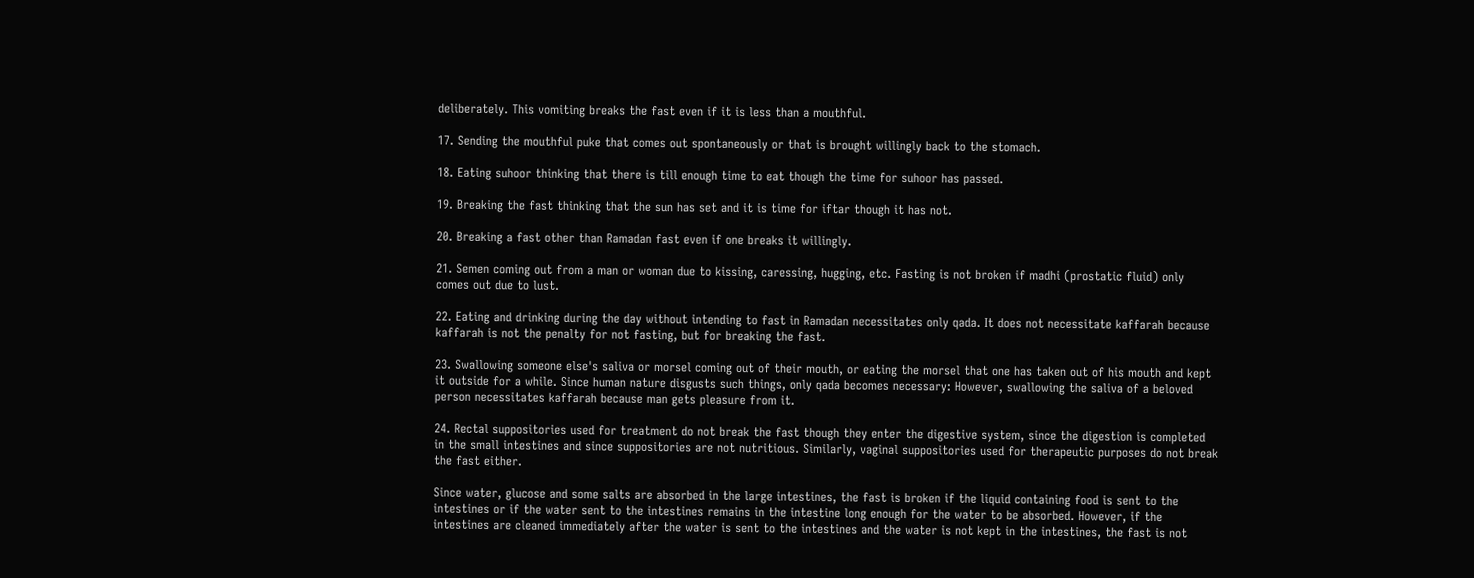deliberately. This vomiting breaks the fast even if it is less than a mouthful.

17. Sending the mouthful puke that comes out spontaneously or that is brought willingly back to the stomach.

18. Eating suhoor thinking that there is till enough time to eat though the time for suhoor has passed.

19. Breaking the fast thinking that the sun has set and it is time for iftar though it has not.

20. Breaking a fast other than Ramadan fast even if one breaks it willingly.

21. Semen coming out from a man or woman due to kissing, caressing, hugging, etc. Fasting is not broken if madhi (prostatic fluid) only comes out due to lust.

22. Eating and drinking during the day without intending to fast in Ramadan necessitates only qada. It does not necessitate kaffarah because kaffarah is not the penalty for not fasting, but for breaking the fast.

23. Swallowing someone else's saliva or morsel coming out of their mouth, or eating the morsel that one has taken out of his mouth and kept it outside for a while. Since human nature disgusts such things, only qada becomes necessary: However, swallowing the saliva of a beloved person necessitates kaffarah because man gets pleasure from it.

24. Rectal suppositories used for treatment do not break the fast though they enter the digestive system, since the digestion is completed in the small intestines and since suppositories are not nutritious. Similarly, vaginal suppositories used for therapeutic purposes do not break the fast either.

Since water, glucose and some salts are absorbed in the large intestines, the fast is broken if the liquid containing food is sent to the intestines or if the water sent to the intestines remains in the intestine long enough for the water to be absorbed. However, if the intestines are cleaned immediately after the water is sent to the intestines and the water is not kept in the intestines, the fast is not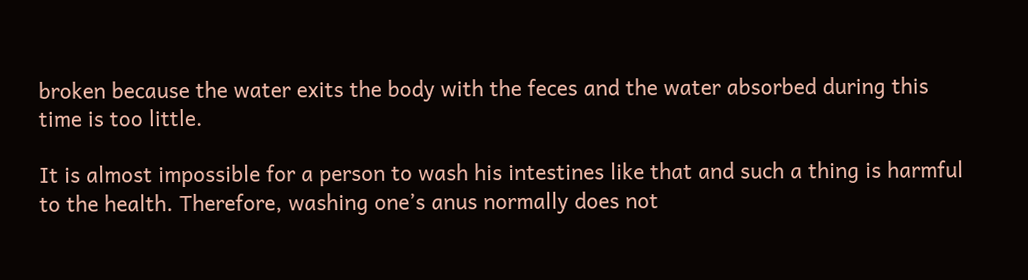broken because the water exits the body with the feces and the water absorbed during this time is too little.

It is almost impossible for a person to wash his intestines like that and such a thing is harmful to the health. Therefore, washing one’s anus normally does not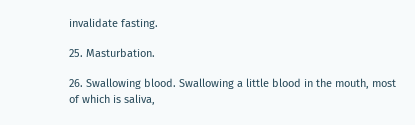invalidate fasting.

25. Masturbation.

26. Swallowing blood. Swallowing a little blood in the mouth, most of which is saliva,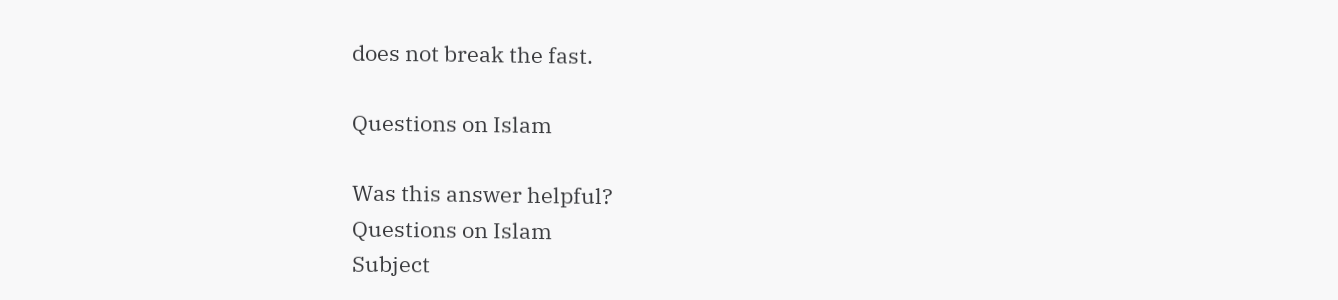does not break the fast.

Questions on Islam

Was this answer helpful?
Questions on Islam
Subject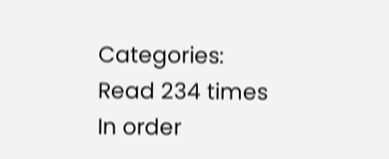Categories:
Read 234 times
In order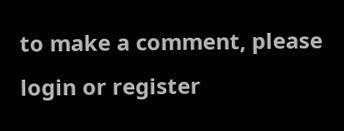to make a comment, please login or register